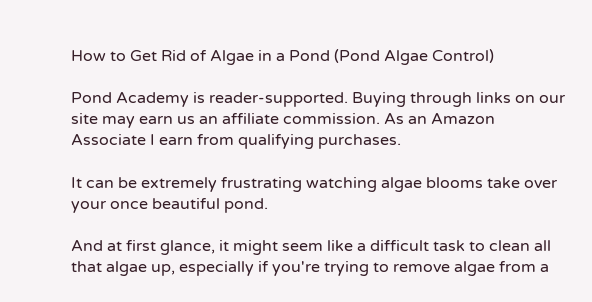How to Get Rid of Algae in a Pond (Pond Algae Control)

Pond Academy is reader-supported. Buying through links on our site may earn us an affiliate commission. As an Amazon Associate I earn from qualifying purchases.

It can be extremely frustrating watching algae blooms take over your once beautiful pond.

And at first glance, it might seem like a difficult task to clean all that algae up, especially if you're trying to remove algae from a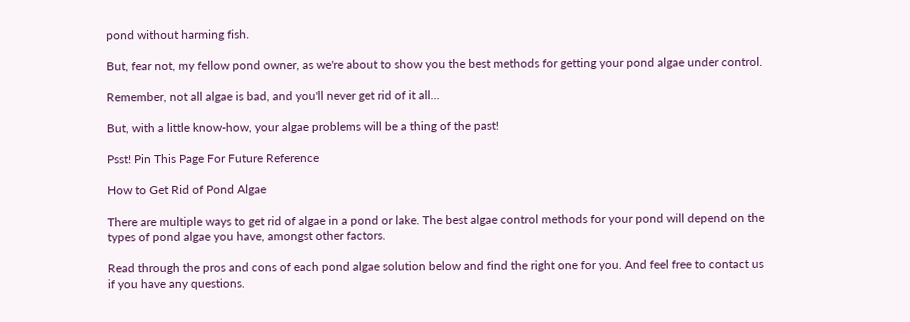pond without harming fish.

But, fear not, my fellow pond owner, as we're about to show you the best methods for getting your pond algae under control.

Remember, not all algae is bad, and you'll never get rid of it all...

But, with a little know-how, your algae problems will be a thing of the past!

Psst! Pin This Page For Future Reference

How to Get Rid of Pond Algae

There are multiple ways to get rid of algae in a pond or lake. The best algae control methods for your pond will depend on the types of pond algae you have, amongst other factors.

Read through the pros and cons of each pond algae solution below and find the right one for you. And feel free to contact us if you have any questions.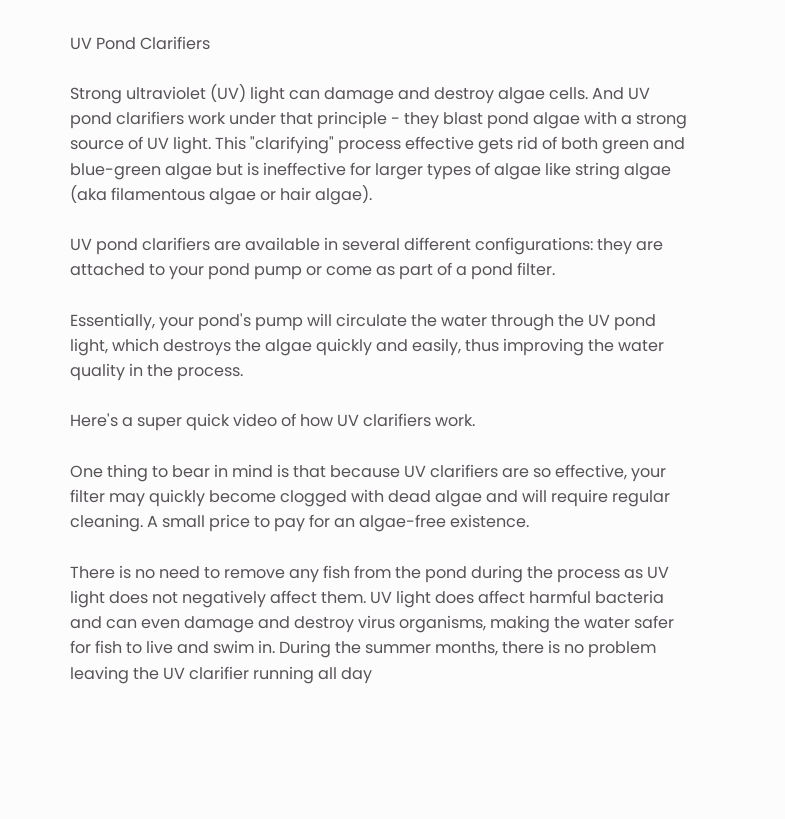UV Pond Clarifiers

Strong ultraviolet (UV) light can damage and destroy algae cells. And UV pond clarifiers work under that principle - they blast pond algae with a strong source of UV light. This "clarifying" process effective gets rid of both green and blue-green algae but is ineffective for larger types of algae like string algae (aka filamentous algae or hair algae).

UV pond clarifiers are available in several different configurations: they are attached to your pond pump or come as part of a pond filter.

Essentially, your pond's pump will circulate the water through the UV pond light, which destroys the algae quickly and easily, thus improving the water quality in the process.

Here's a super quick video of how UV clarifiers work.

One thing to bear in mind is that because UV clarifiers are so effective, your filter may quickly become clogged with dead algae and will require regular cleaning. A small price to pay for an algae-free existence.

There is no need to remove any fish from the pond during the process as UV light does not negatively affect them. UV light does affect harmful bacteria and can even damage and destroy virus organisms, making the water safer for fish to live and swim in. During the summer months, there is no problem leaving the UV clarifier running all day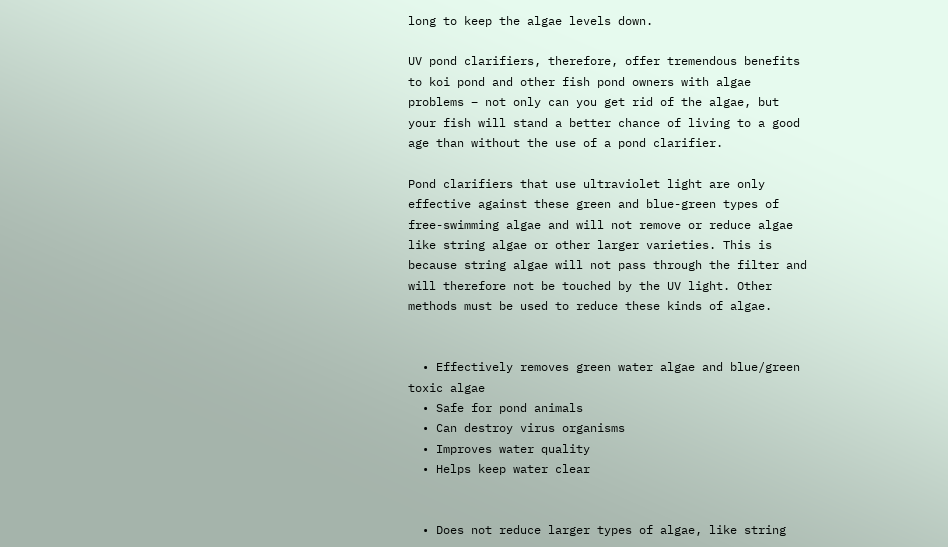long to keep the algae levels down.

UV pond clarifiers, therefore, offer tremendous benefits to koi pond and other fish pond owners with algae problems – not only can you get rid of the algae, but your fish will stand a better chance of living to a good age than without the use of a pond clarifier.

Pond clarifiers that use ultraviolet light are only effective against these green and blue-green types of free-swimming algae and will not remove or reduce algae like string algae or other larger varieties. This is because string algae will not pass through the filter and will therefore not be touched by the UV light. Other methods must be used to reduce these kinds of algae.


  • Effectively removes green water algae and blue/green toxic algae
  • Safe for pond animals
  • Can destroy virus organisms
  • Improves water quality
  • Helps keep water clear


  • Does not reduce larger types of algae, like string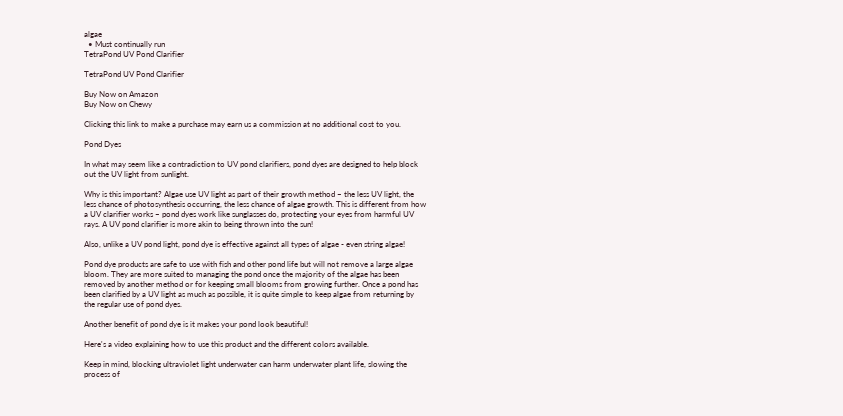algae
  • Must continually run
TetraPond UV Pond Clarifier

TetraPond UV Pond Clarifier

Buy Now on Amazon
Buy Now on Chewy

Clicking this link to make a purchase may earn us a commission at no additional cost to you.

Pond Dyes

In what may seem like a contradiction to UV pond clarifiers, pond dyes are designed to help block out the UV light from sunlight.

Why is this important? Algae use UV light as part of their growth method – the less UV light, the less chance of photosynthesis occurring, the less chance of algae growth. This is different from how a UV clarifier works – pond dyes work like sunglasses do, protecting your eyes from harmful UV rays. A UV pond clarifier is more akin to being thrown into the sun!

Also, unlike a UV pond light, pond dye is effective against all types of algae - even string algae!

Pond dye products are safe to use with fish and other pond life but will not remove a large algae bloom. They are more suited to managing the pond once the majority of the algae has been removed by another method or for keeping small blooms from growing further. Once a pond has been clarified by a UV light as much as possible, it is quite simple to keep algae from returning by the regular use of pond dyes.

Another benefit of pond dye is it makes your pond look beautiful!

Here's a video explaining how to use this product and the different colors available.

Keep in mind, blocking ultraviolet light underwater can harm underwater plant life, slowing the process of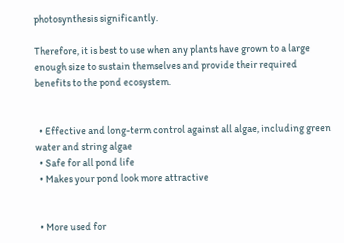photosynthesis significantly.

Therefore, it is best to use when any plants have grown to a large enough size to sustain themselves and provide their required benefits to the pond ecosystem.


  • Effective and long-term control against all algae, including green water and string algae
  • Safe for all pond life
  • Makes your pond look more attractive


  • More used for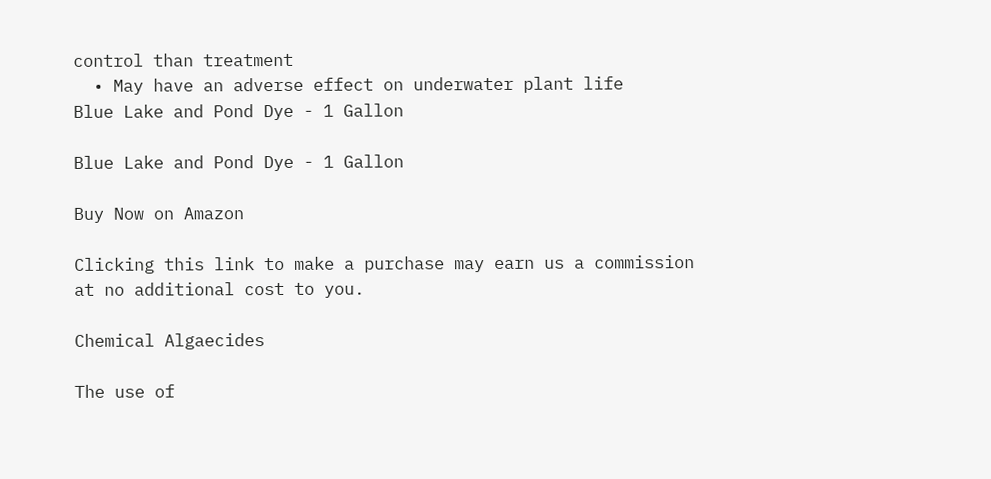control than treatment
  • May have an adverse effect on underwater plant life
Blue Lake and Pond Dye - 1 Gallon

Blue Lake and Pond Dye - 1 Gallon

Buy Now on Amazon

Clicking this link to make a purchase may earn us a commission at no additional cost to you.

Chemical Algaecides

The use of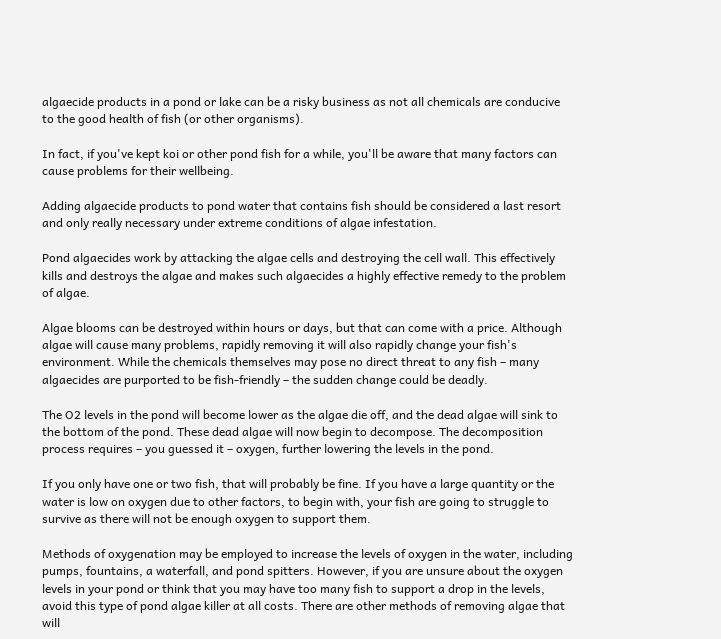algaecide products in a pond or lake can be a risky business as not all chemicals are conducive to the good health of fish (or other organisms).

In fact, if you've kept koi or other pond fish for a while, you'll be aware that many factors can cause problems for their wellbeing.

Adding algaecide products to pond water that contains fish should be considered a last resort and only really necessary under extreme conditions of algae infestation.

Pond algaecides work by attacking the algae cells and destroying the cell wall. This effectively kills and destroys the algae and makes such algaecides a highly effective remedy to the problem of algae.

Algae blooms can be destroyed within hours or days, but that can come with a price. Although algae will cause many problems, rapidly removing it will also rapidly change your fish's environment. While the chemicals themselves may pose no direct threat to any fish – many algaecides are purported to be fish-friendly – the sudden change could be deadly.

The O2 levels in the pond will become lower as the algae die off, and the dead algae will sink to the bottom of the pond. These dead algae will now begin to decompose. The decomposition process requires – you guessed it – oxygen, further lowering the levels in the pond.

If you only have one or two fish, that will probably be fine. If you have a large quantity or the water is low on oxygen due to other factors, to begin with, your fish are going to struggle to survive as there will not be enough oxygen to support them.

Methods of oxygenation may be employed to increase the levels of oxygen in the water, including pumps, fountains, a waterfall, and pond spitters. However, if you are unsure about the oxygen levels in your pond or think that you may have too many fish to support a drop in the levels, avoid this type of pond algae killer at all costs. There are other methods of removing algae that will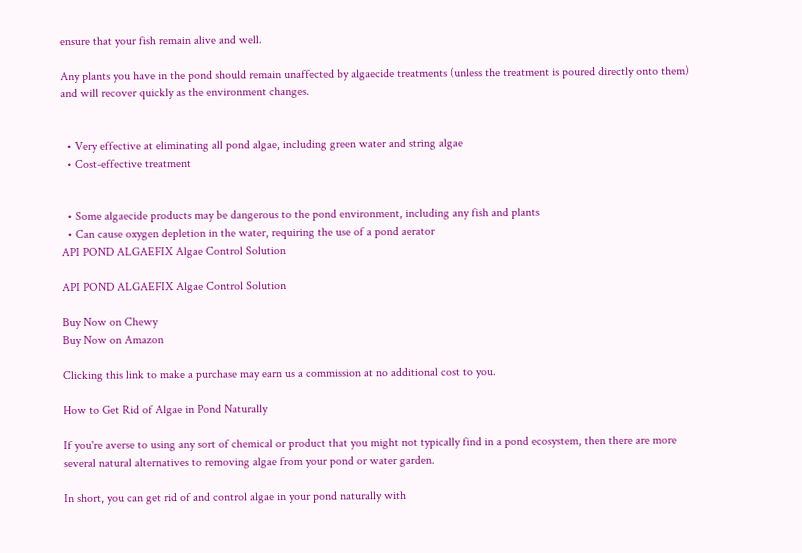ensure that your fish remain alive and well.

Any plants you have in the pond should remain unaffected by algaecide treatments (unless the treatment is poured directly onto them) and will recover quickly as the environment changes.


  • Very effective at eliminating all pond algae, including green water and string algae
  • Cost-effective treatment


  • Some algaecide products may be dangerous to the pond environment, including any fish and plants
  • Can cause oxygen depletion in the water, requiring the use of a pond aerator
API POND ALGAEFIX Algae Control Solution

API POND ALGAEFIX Algae Control Solution

Buy Now on Chewy
Buy Now on Amazon

Clicking this link to make a purchase may earn us a commission at no additional cost to you.

How to Get Rid of Algae in Pond Naturally

If you're averse to using any sort of chemical or product that you might not typically find in a pond ecosystem, then there are more several natural alternatives to removing algae from your pond or water garden.

In short, you can get rid of and control algae in your pond naturally with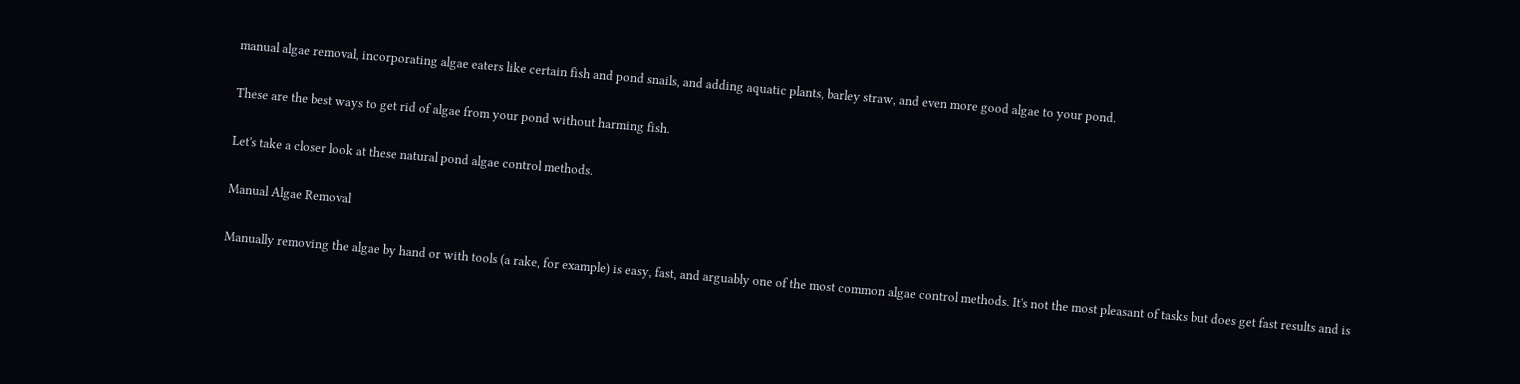manual algae removal, incorporating algae eaters like certain fish and pond snails, and adding aquatic plants, barley straw, and even more good algae to your pond.

These are the best ways to get rid of algae from your pond without harming fish.

Let's take a closer look at these natural pond algae control methods.

Manual Algae Removal

Manually removing the algae by hand or with tools (a rake, for example) is easy, fast, and arguably one of the most common algae control methods. It's not the most pleasant of tasks but does get fast results and is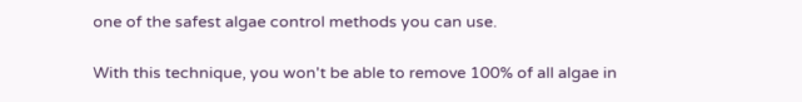one of the safest algae control methods you can use.

With this technique, you won't be able to remove 100% of all algae in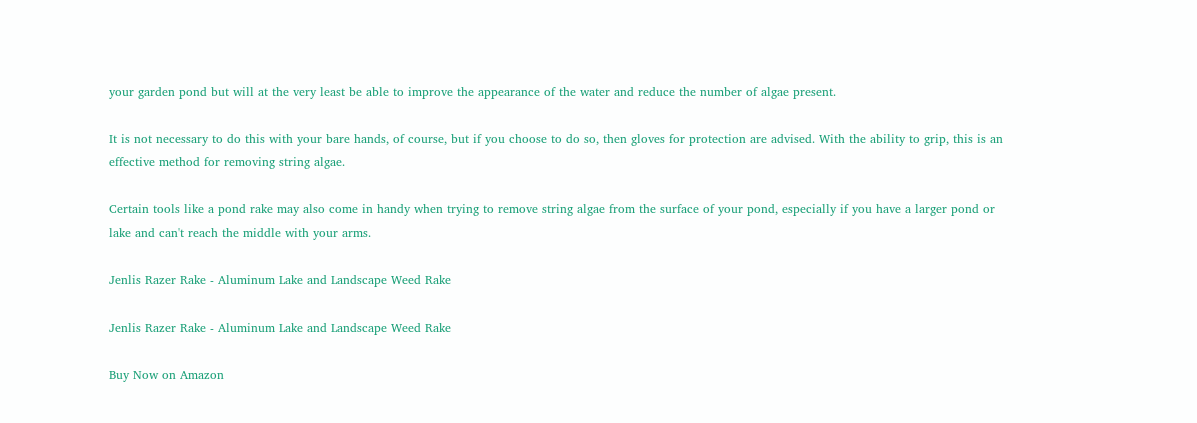your garden pond but will at the very least be able to improve the appearance of the water and reduce the number of algae present.

It is not necessary to do this with your bare hands, of course, but if you choose to do so, then gloves for protection are advised. With the ability to grip, this is an effective method for removing string algae.

Certain tools like a pond rake may also come in handy when trying to remove string algae from the surface of your pond, especially if you have a larger pond or lake and can't reach the middle with your arms.

Jenlis Razer Rake - Aluminum Lake and Landscape Weed Rake

Jenlis Razer Rake - Aluminum Lake and Landscape Weed Rake

Buy Now on Amazon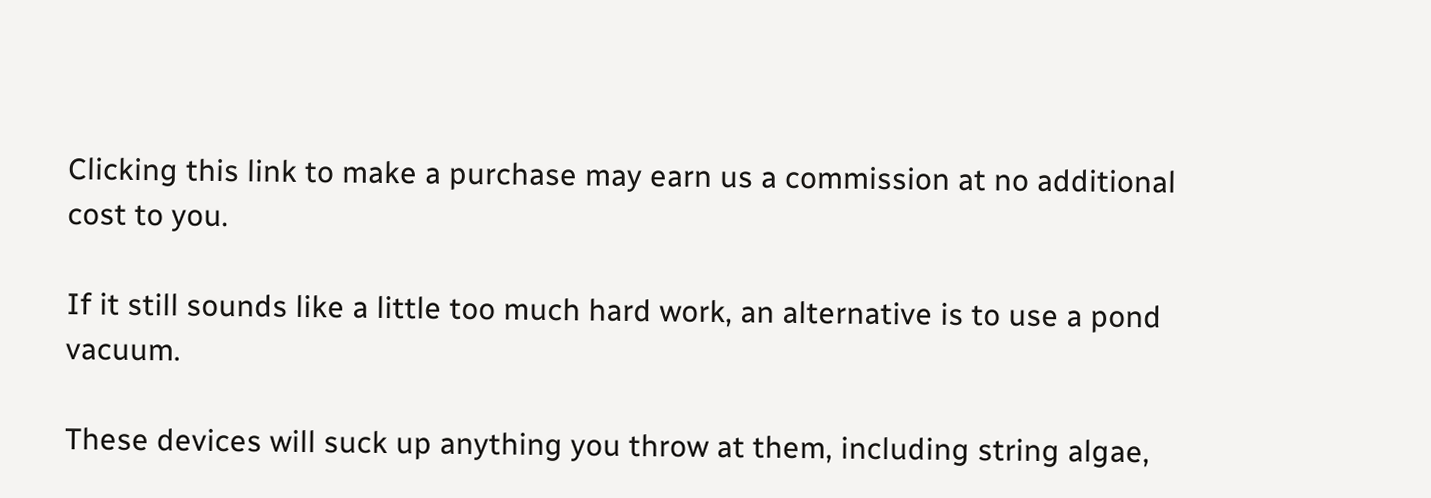Clicking this link to make a purchase may earn us a commission at no additional cost to you.

If it still sounds like a little too much hard work, an alternative is to use a pond vacuum.

These devices will suck up anything you throw at them, including string algae,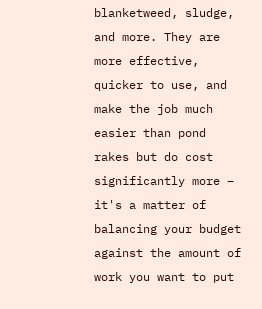blanketweed, sludge, and more. They are more effective, quicker to use, and make the job much easier than pond rakes but do cost significantly more – it's a matter of balancing your budget against the amount of work you want to put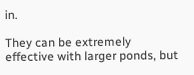in.

They can be extremely effective with larger ponds, but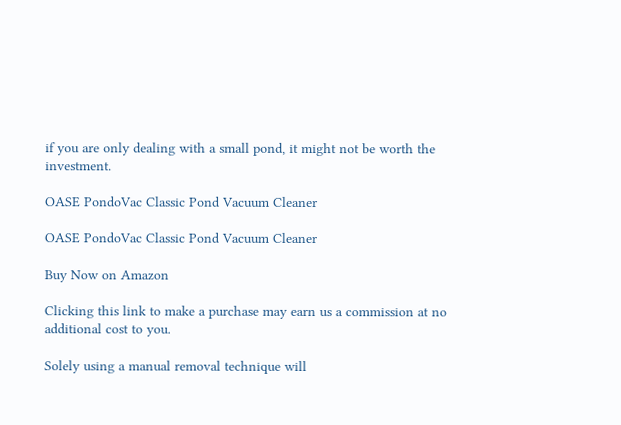if you are only dealing with a small pond, it might not be worth the investment.

OASE PondoVac Classic Pond Vacuum Cleaner

OASE PondoVac Classic Pond Vacuum Cleaner

Buy Now on Amazon

Clicking this link to make a purchase may earn us a commission at no additional cost to you.

Solely using a manual removal technique will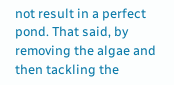not result in a perfect pond. That said, by removing the algae and then tackling the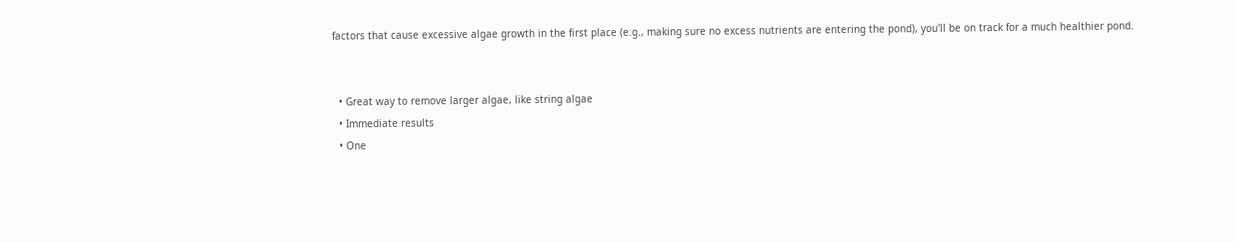factors that cause excessive algae growth in the first place (e.g., making sure no excess nutrients are entering the pond), you'll be on track for a much healthier pond.


  • Great way to remove larger algae, like string algae
  • Immediate results
  • One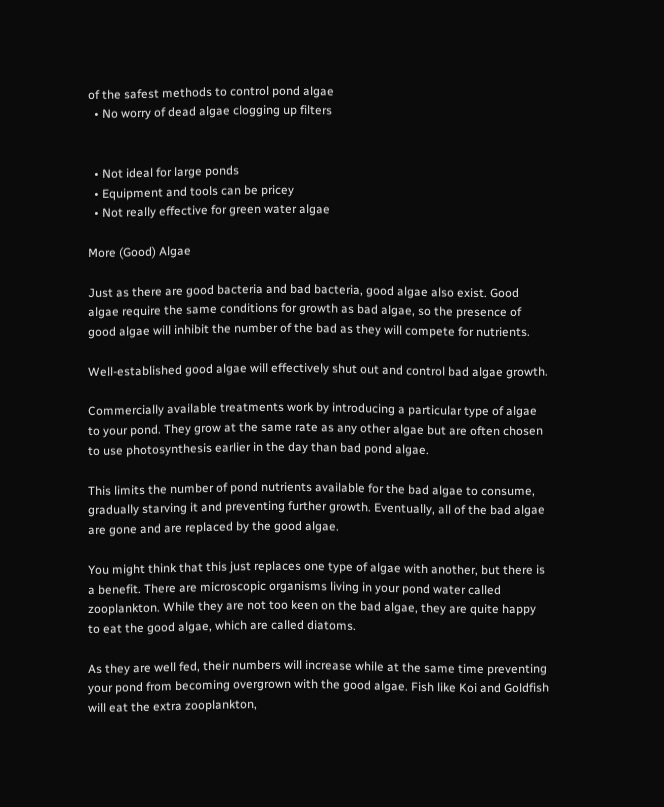of the safest methods to control pond algae
  • No worry of dead algae clogging up filters


  • Not ideal for large ponds
  • Equipment and tools can be pricey
  • Not really effective for green water algae

More (Good) Algae

Just as there are good bacteria and bad bacteria, good algae also exist. Good algae require the same conditions for growth as bad algae, so the presence of good algae will inhibit the number of the bad as they will compete for nutrients.

Well-established good algae will effectively shut out and control bad algae growth.

Commercially available treatments work by introducing a particular type of algae to your pond. They grow at the same rate as any other algae but are often chosen to use photosynthesis earlier in the day than bad pond algae.

This limits the number of pond nutrients available for the bad algae to consume, gradually starving it and preventing further growth. Eventually, all of the bad algae are gone and are replaced by the good algae.

You might think that this just replaces one type of algae with another, but there is a benefit. There are microscopic organisms living in your pond water called zooplankton. While they are not too keen on the bad algae, they are quite happy to eat the good algae, which are called diatoms.

As they are well fed, their numbers will increase while at the same time preventing your pond from becoming overgrown with the good algae. Fish like Koi and Goldfish will eat the extra zooplankton,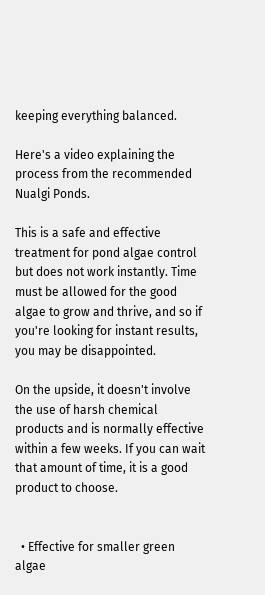keeping everything balanced.

Here's a video explaining the process from the recommended Nualgi Ponds.

This is a safe and effective treatment for pond algae control but does not work instantly. Time must be allowed for the good algae to grow and thrive, and so if you're looking for instant results, you may be disappointed.

On the upside, it doesn't involve the use of harsh chemical products and is normally effective within a few weeks. If you can wait that amount of time, it is a good product to choose.


  • Effective for smaller green algae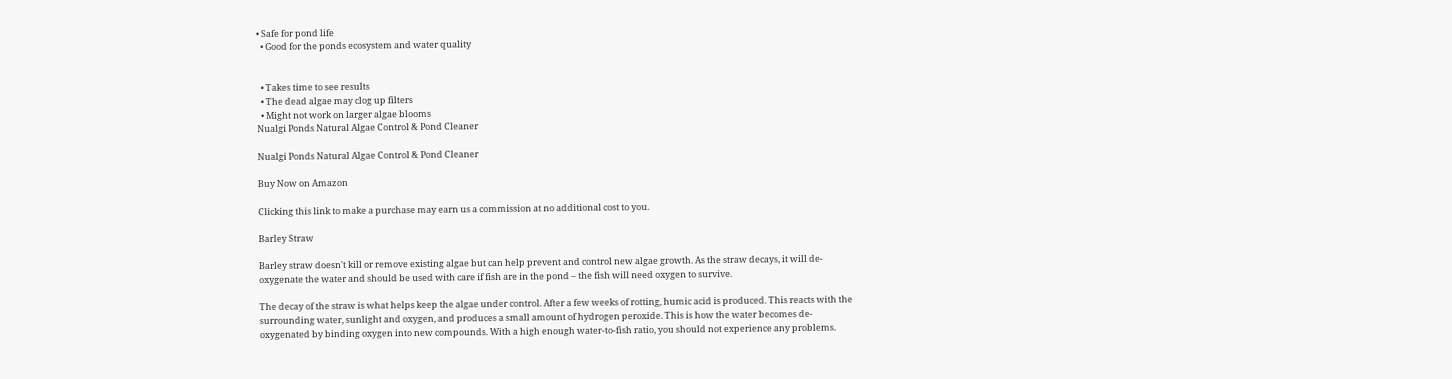• Safe for pond life
  • Good for the ponds ecosystem and water quality


  • Takes time to see results
  • The dead algae may clog up filters
  • Might not work on larger algae blooms
Nualgi Ponds Natural Algae Control & Pond Cleaner

Nualgi Ponds Natural Algae Control & Pond Cleaner

Buy Now on Amazon

Clicking this link to make a purchase may earn us a commission at no additional cost to you.

Barley Straw

Barley straw doesn't kill or remove existing algae but can help prevent and control new algae growth. As the straw decays, it will de-oxygenate the water and should be used with care if fish are in the pond – the fish will need oxygen to survive.

The decay of the straw is what helps keep the algae under control. After a few weeks of rotting, humic acid is produced. This reacts with the surrounding water, sunlight and oxygen, and produces a small amount of hydrogen peroxide. This is how the water becomes de-oxygenated by binding oxygen into new compounds. With a high enough water-to-fish ratio, you should not experience any problems.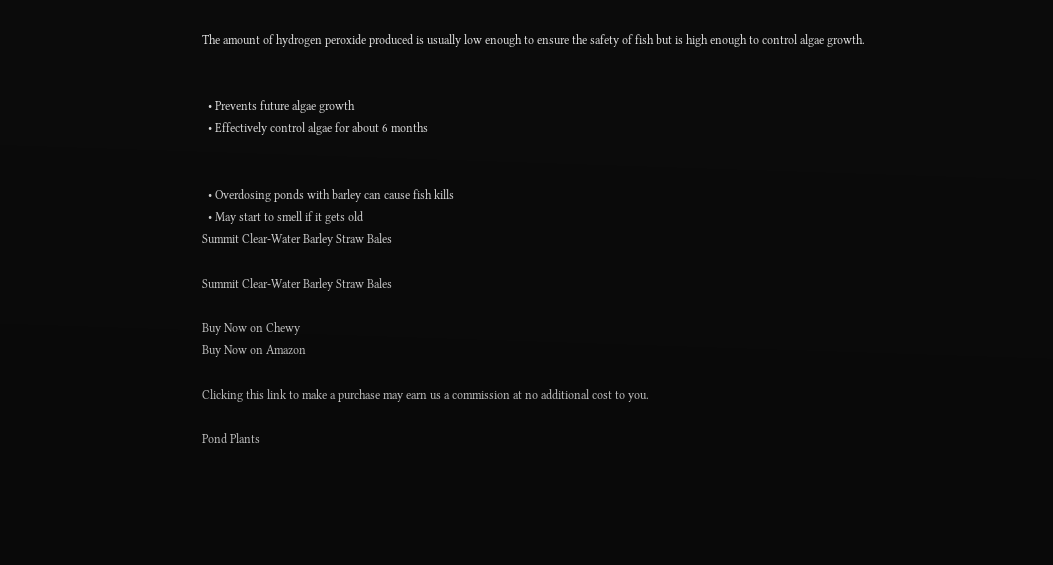The amount of hydrogen peroxide produced is usually low enough to ensure the safety of fish but is high enough to control algae growth.


  • Prevents future algae growth
  • Effectively control algae for about 6 months


  • Overdosing ponds with barley can cause fish kills
  • May start to smell if it gets old
Summit Clear-Water Barley Straw Bales

Summit Clear-Water Barley Straw Bales

Buy Now on Chewy
Buy Now on Amazon

Clicking this link to make a purchase may earn us a commission at no additional cost to you.

Pond Plants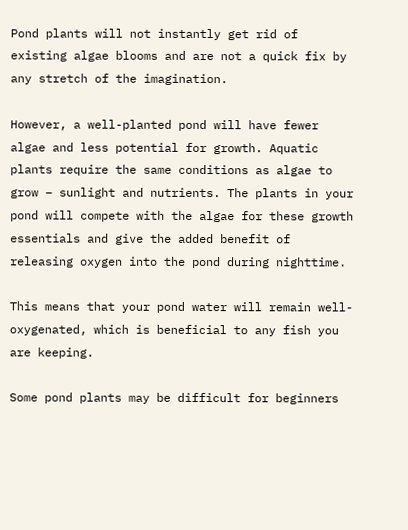Pond plants will not instantly get rid of existing algae blooms and are not a quick fix by any stretch of the imagination.

However, a well-planted pond will have fewer algae and less potential for growth. Aquatic plants require the same conditions as algae to grow – sunlight and nutrients. The plants in your pond will compete with the algae for these growth essentials and give the added benefit of releasing oxygen into the pond during nighttime.

This means that your pond water will remain well-oxygenated, which is beneficial to any fish you are keeping.

Some pond plants may be difficult for beginners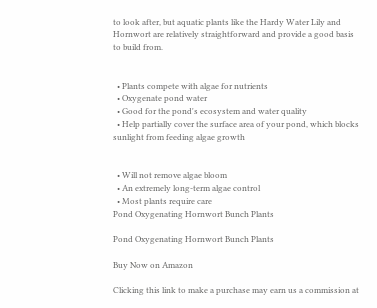to look after, but aquatic plants like the Hardy Water Lily and Hornwort are relatively straightforward and provide a good basis to build from.


  • Plants compete with algae for nutrients
  • Oxygenate pond water
  • Good for the pond's ecosystem and water quality
  • Help partially cover the surface area of your pond, which blocks sunlight from feeding algae growth


  • Will not remove algae bloom
  • An extremely long-term algae control
  • Most plants require care
Pond Oxygenating Hornwort Bunch Plants

Pond Oxygenating Hornwort Bunch Plants

Buy Now on Amazon

Clicking this link to make a purchase may earn us a commission at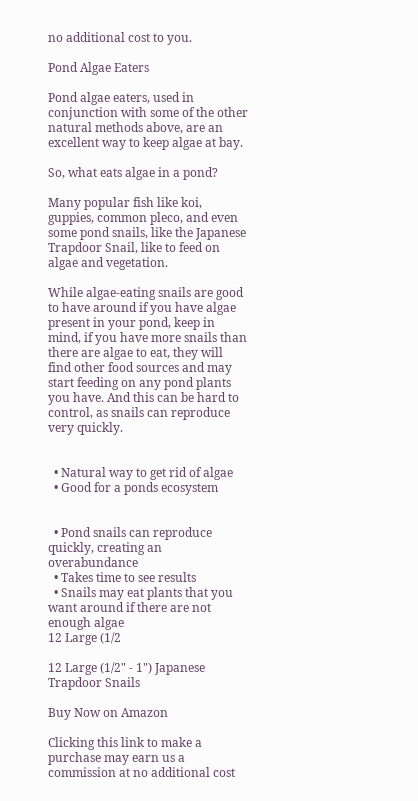no additional cost to you.

Pond Algae Eaters

Pond algae eaters, used in conjunction with some of the other natural methods above, are an excellent way to keep algae at bay.

So, what eats algae in a pond?

Many popular fish like koi, guppies, common pleco, and even some pond snails, like the Japanese Trapdoor Snail, like to feed on algae and vegetation.

While algae-eating snails are good to have around if you have algae present in your pond, keep in mind, if you have more snails than there are algae to eat, they will find other food sources and may start feeding on any pond plants you have. And this can be hard to control, as snails can reproduce very quickly.


  • Natural way to get rid of algae
  • Good for a ponds ecosystem


  • Pond snails can reproduce quickly, creating an overabundance
  • Takes time to see results
  • Snails may eat plants that you want around if there are not enough algae
12 Large (1/2

12 Large (1/2" - 1") Japanese Trapdoor Snails

Buy Now on Amazon

Clicking this link to make a purchase may earn us a commission at no additional cost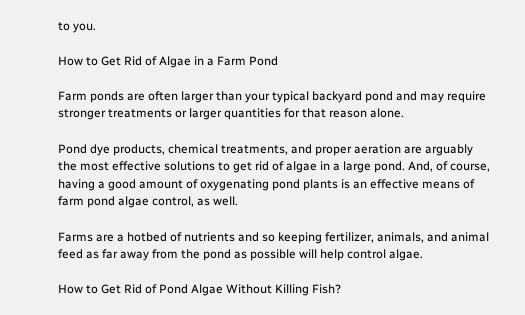to you.

How to Get Rid of Algae in a Farm Pond

Farm ponds are often larger than your typical backyard pond and may require stronger treatments or larger quantities for that reason alone.

Pond dye products, chemical treatments, and proper aeration are arguably the most effective solutions to get rid of algae in a large pond. And, of course, having a good amount of oxygenating pond plants is an effective means of farm pond algae control, as well.

Farms are a hotbed of nutrients and so keeping fertilizer, animals, and animal feed as far away from the pond as possible will help control algae.

How to Get Rid of Pond Algae Without Killing Fish?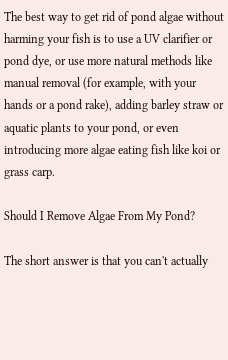The best way to get rid of pond algae without harming your fish is to use a UV clarifier or pond dye, or use more natural methods like manual removal (for example, with your hands or a pond rake), adding barley straw or aquatic plants to your pond, or even introducing more algae eating fish like koi or grass carp.

Should I Remove Algae From My Pond?

The short answer is that you can't actually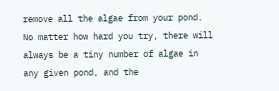remove all the algae from your pond. No matter how hard you try, there will always be a tiny number of algae in any given pond, and the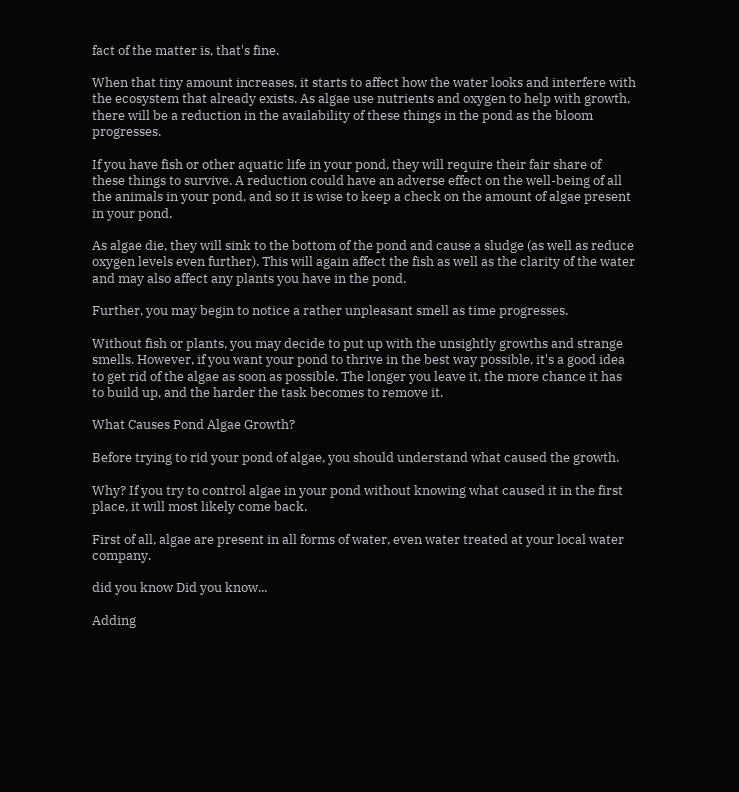fact of the matter is, that's fine.

When that tiny amount increases, it starts to affect how the water looks and interfere with the ecosystem that already exists. As algae use nutrients and oxygen to help with growth, there will be a reduction in the availability of these things in the pond as the bloom progresses.

If you have fish or other aquatic life in your pond, they will require their fair share of these things to survive. A reduction could have an adverse effect on the well-being of all the animals in your pond, and so it is wise to keep a check on the amount of algae present in your pond.

As algae die, they will sink to the bottom of the pond and cause a sludge (as well as reduce oxygen levels even further). This will again affect the fish as well as the clarity of the water and may also affect any plants you have in the pond.

Further, you may begin to notice a rather unpleasant smell as time progresses.

Without fish or plants, you may decide to put up with the unsightly growths and strange smells. However, if you want your pond to thrive in the best way possible, it's a good idea to get rid of the algae as soon as possible. The longer you leave it, the more chance it has to build up, and the harder the task becomes to remove it.

What Causes Pond Algae Growth?

Before trying to rid your pond of algae, you should understand what caused the growth.

Why? If you try to control algae in your pond without knowing what caused it in the first place, it will most likely come back.

First of all, algae are present in all forms of water, even water treated at your local water company.

did you know Did you know...

Adding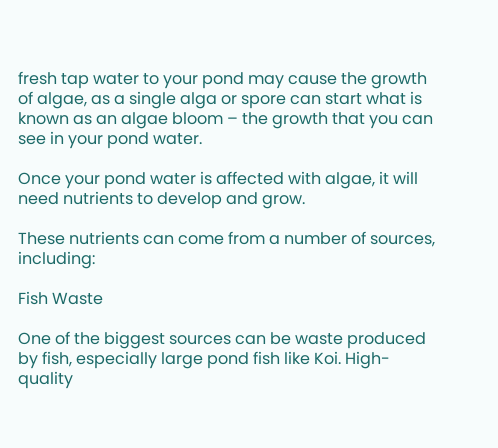fresh tap water to your pond may cause the growth of algae, as a single alga or spore can start what is known as an algae bloom – the growth that you can see in your pond water.

Once your pond water is affected with algae, it will need nutrients to develop and grow.

These nutrients can come from a number of sources, including:

Fish Waste

One of the biggest sources can be waste produced by fish, especially large pond fish like Koi. High-quality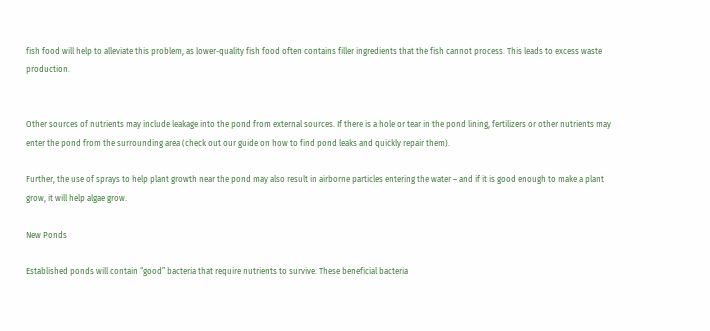fish food will help to alleviate this problem, as lower-quality fish food often contains filler ingredients that the fish cannot process. This leads to excess waste production.


Other sources of nutrients may include leakage into the pond from external sources. If there is a hole or tear in the pond lining, fertilizers or other nutrients may enter the pond from the surrounding area (check out our guide on how to find pond leaks and quickly repair them).

Further, the use of sprays to help plant growth near the pond may also result in airborne particles entering the water – and if it is good enough to make a plant grow, it will help algae grow.

New Ponds

Established ponds will contain “good” bacteria that require nutrients to survive. These beneficial bacteria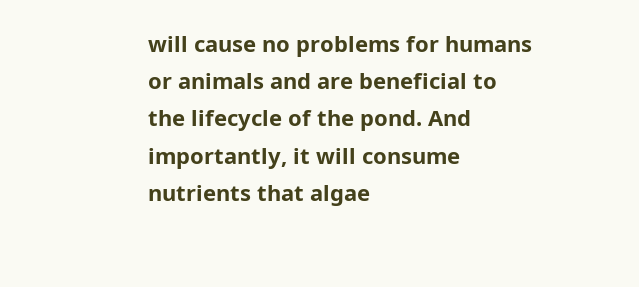will cause no problems for humans or animals and are beneficial to the lifecycle of the pond. And importantly, it will consume nutrients that algae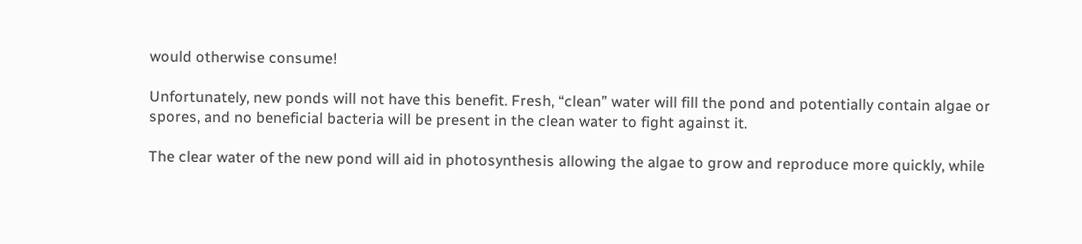would otherwise consume!

Unfortunately, new ponds will not have this benefit. Fresh, “clean” water will fill the pond and potentially contain algae or spores, and no beneficial bacteria will be present in the clean water to fight against it.

The clear water of the new pond will aid in photosynthesis allowing the algae to grow and reproduce more quickly, while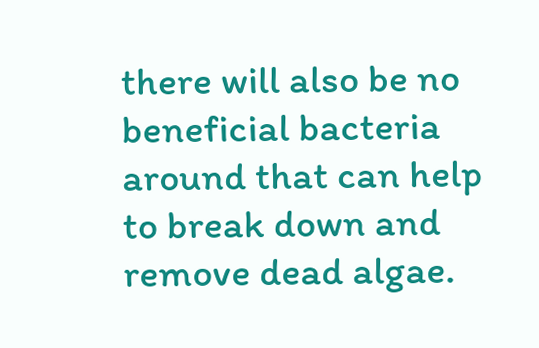there will also be no beneficial bacteria around that can help to break down and remove dead algae.